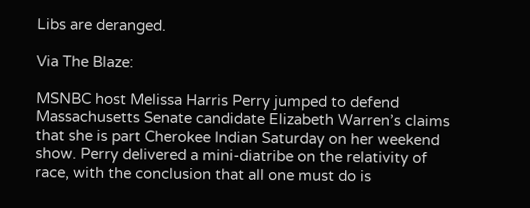Libs are deranged.

Via The Blaze:

MSNBC host Melissa Harris Perry jumped to defend Massachusetts Senate candidate Elizabeth Warren’s claims that she is part Cherokee Indian Saturday on her weekend show. Perry delivered a mini-diatribe on the relativity of race, with the conclusion that all one must do is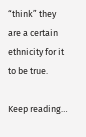“think” they are a certain ethnicity for it to be true.

Keep reading…